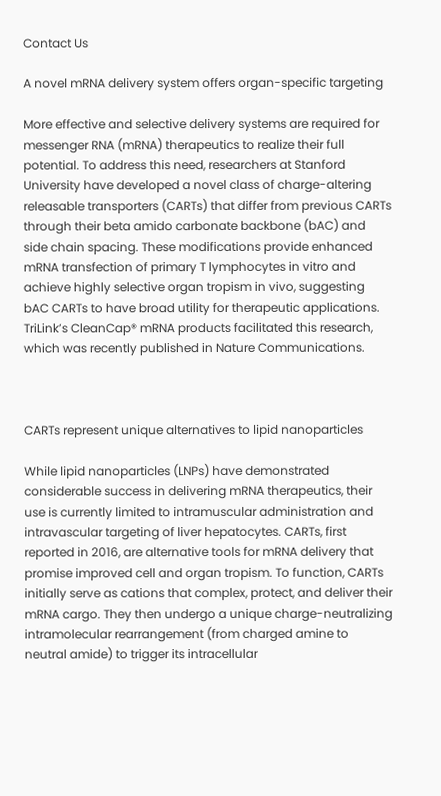Contact Us

A novel mRNA delivery system offers organ-specific targeting

More effective and selective delivery systems are required for messenger RNA (mRNA) therapeutics to realize their full potential. To address this need, researchers at Stanford University have developed a novel class of charge-altering releasable transporters (CARTs) that differ from previous CARTs through their beta amido carbonate backbone (bAC) and side chain spacing. These modifications provide enhanced mRNA transfection of primary T lymphocytes in vitro and achieve highly selective organ tropism in vivo, suggesting bAC CARTs to have broad utility for therapeutic applications. TriLink’s CleanCap® mRNA products facilitated this research, which was recently published in Nature Communications.



CARTs represent unique alternatives to lipid nanoparticles

While lipid nanoparticles (LNPs) have demonstrated considerable success in delivering mRNA therapeutics, their use is currently limited to intramuscular administration and intravascular targeting of liver hepatocytes. CARTs, first reported in 2016, are alternative tools for mRNA delivery that promise improved cell and organ tropism. To function, CARTs initially serve as cations that complex, protect, and deliver their mRNA cargo. They then undergo a unique charge-neutralizing intramolecular rearrangement (from charged amine to neutral amide) to trigger its intracellular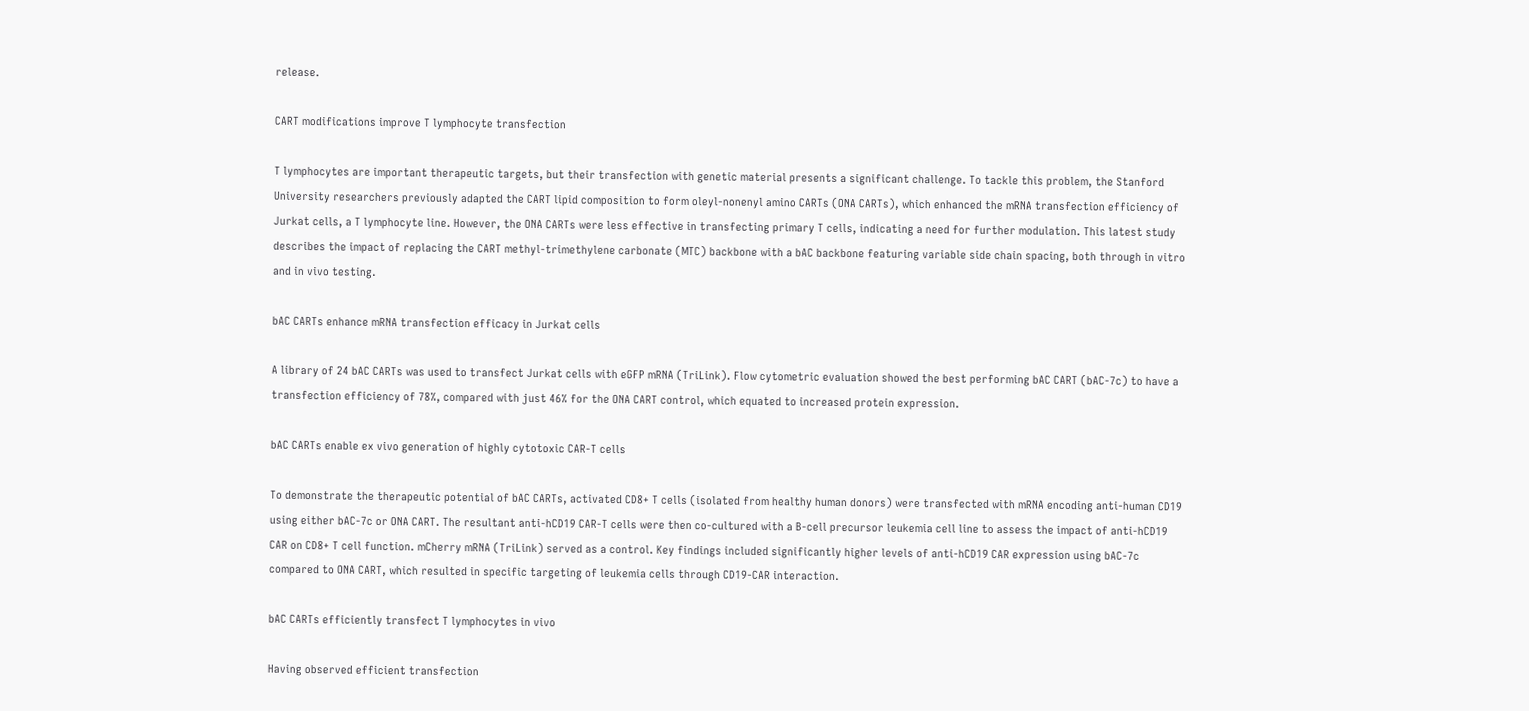release.

CART modifications improve T lymphocyte transfection

T lymphocytes are important therapeutic targets, but their transfection with genetic material presents a significant challenge. To tackle this problem, the Stanford University researchers previously adapted the CART lipid composition to form oleyl-nonenyl amino CARTs (ONA CARTs), which enhanced the mRNA transfection efficiency of Jurkat cells, a T lymphocyte line. However, the ONA CARTs were less effective in transfecting primary T cells, indicating a need for further modulation. This latest study describes the impact of replacing the CART methyl-trimethylene carbonate (MTC) backbone with a bAC backbone featuring variable side chain spacing, both through in vitro and in vivo testing.

bAC CARTs enhance mRNA transfection efficacy in Jurkat cells

A library of 24 bAC CARTs was used to transfect Jurkat cells with eGFP mRNA (TriLink). Flow cytometric evaluation showed the best performing bAC CART (bAC-7c) to have a transfection efficiency of 78%, compared with just 46% for the ONA CART control, which equated to increased protein expression.

bAC CARTs enable ex vivo generation of highly cytotoxic CAR-T cells

To demonstrate the therapeutic potential of bAC CARTs, activated CD8+ T cells (isolated from healthy human donors) were transfected with mRNA encoding anti-human CD19 using either bAC-7c or ONA CART. The resultant anti-hCD19 CAR-T cells were then co-cultured with a B-cell precursor leukemia cell line to assess the impact of anti-hCD19 CAR on CD8+ T cell function. mCherry mRNA (TriLink) served as a control. Key findings included significantly higher levels of anti-hCD19 CAR expression using bAC-7c compared to ONA CART, which resulted in specific targeting of leukemia cells through CD19-CAR interaction.

bAC CARTs efficiently transfect T lymphocytes in vivo

Having observed efficient transfection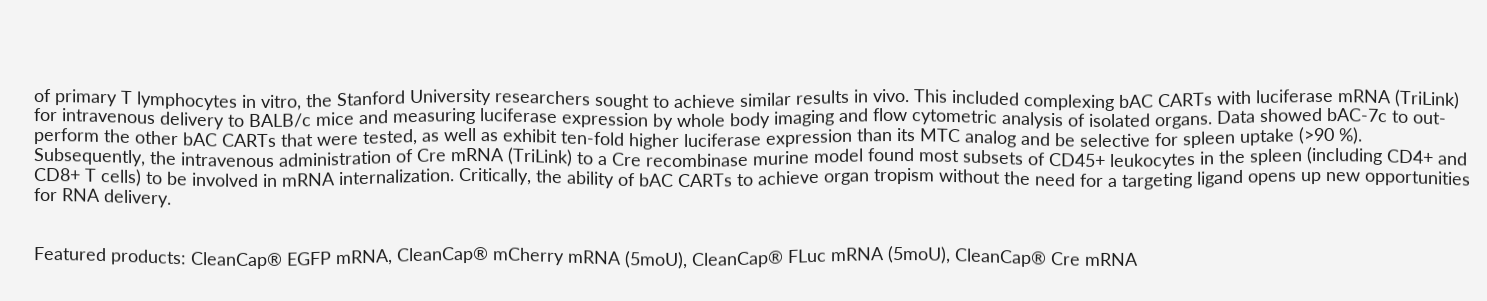of primary T lymphocytes in vitro, the Stanford University researchers sought to achieve similar results in vivo. This included complexing bAC CARTs with luciferase mRNA (TriLink) for intravenous delivery to BALB/c mice and measuring luciferase expression by whole body imaging and flow cytometric analysis of isolated organs. Data showed bAC-7c to out-perform the other bAC CARTs that were tested, as well as exhibit ten-fold higher luciferase expression than its MTC analog and be selective for spleen uptake (>90 %). Subsequently, the intravenous administration of Cre mRNA (TriLink) to a Cre recombinase murine model found most subsets of CD45+ leukocytes in the spleen (including CD4+ and CD8+ T cells) to be involved in mRNA internalization. Critically, the ability of bAC CARTs to achieve organ tropism without the need for a targeting ligand opens up new opportunities for RNA delivery.


Featured products: CleanCap® EGFP mRNA, CleanCap® mCherry mRNA (5moU), CleanCap® FLuc mRNA (5moU), CleanCap® Cre mRNA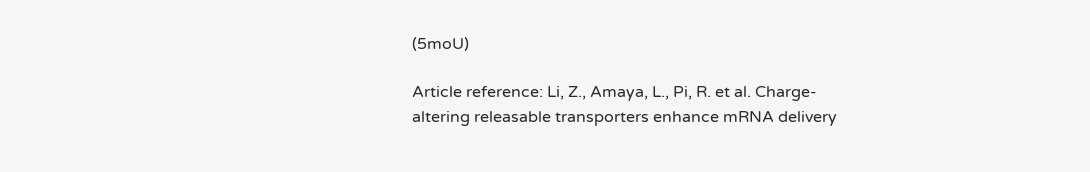(5moU)

Article reference: Li, Z., Amaya, L., Pi, R. et al. Charge-altering releasable transporters enhance mRNA delivery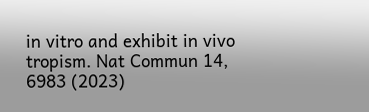in vitro and exhibit in vivo tropism. Nat Commun 14, 6983 (2023)